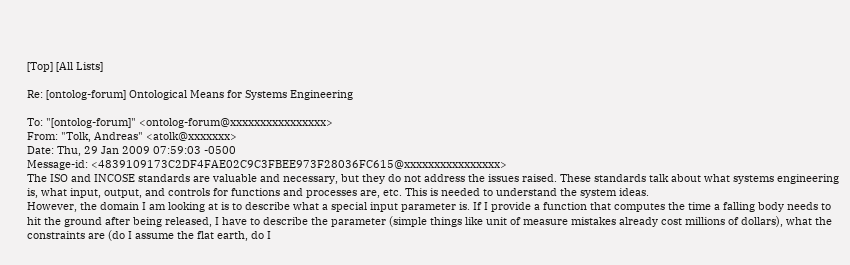[Top] [All Lists]

Re: [ontolog-forum] Ontological Means for Systems Engineering

To: "[ontolog-forum]" <ontolog-forum@xxxxxxxxxxxxxxxx>
From: "Tolk, Andreas" <atolk@xxxxxxx>
Date: Thu, 29 Jan 2009 07:59:03 -0500
Message-id: <4839109173C2DF4FAE02C9C3FBEE973F28036FC615@xxxxxxxxxxxxxxxx>
The ISO and INCOSE standards are valuable and necessary, but they do not address the issues raised. These standards talk about what systems engineering is, what input, output, and controls for functions and processes are, etc. This is needed to understand the system ideas.
However, the domain I am looking at is to describe what a special input parameter is. If I provide a function that computes the time a falling body needs to hit the ground after being released, I have to describe the parameter (simple things like unit of measure mistakes already cost millions of dollars), what the constraints are (do I assume the flat earth, do I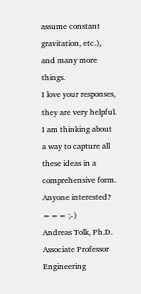assume constant gravitation, etc.), and many more things.
I love your responses, they are very helpful. I am thinking about a way to capture all these ideas in a comprehensive form. Anyone interested?
=== ;-)
Andreas Tolk, Ph.D.
Associate Professor
Engineering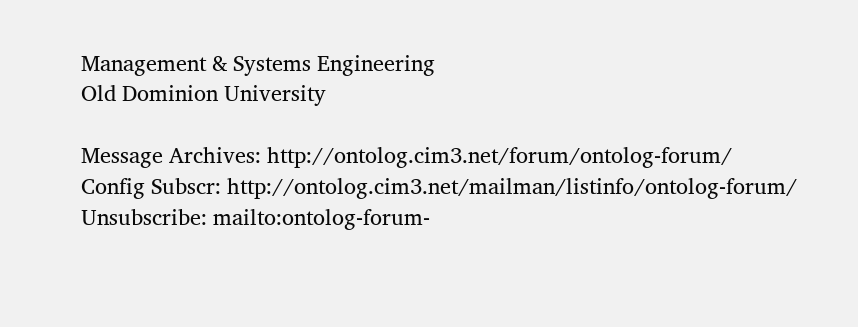Management & Systems Engineering
Old Dominion University

Message Archives: http://ontolog.cim3.net/forum/ontolog-forum/
Config Subscr: http://ontolog.cim3.net/mailman/listinfo/ontolog-forum/
Unsubscribe: mailto:ontolog-forum-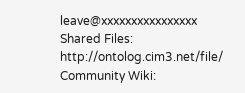leave@xxxxxxxxxxxxxxxx
Shared Files: http://ontolog.cim3.net/file/
Community Wiki: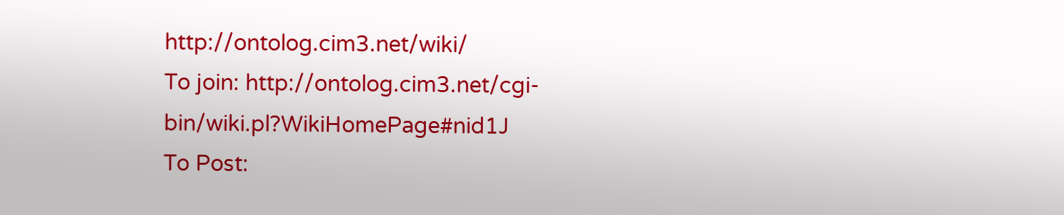http://ontolog.cim3.net/wiki/
To join: http://ontolog.cim3.net/cgi-bin/wiki.pl?WikiHomePage#nid1J
To Post: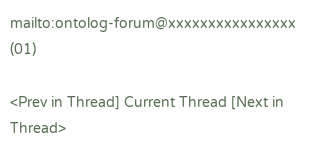mailto:ontolog-forum@xxxxxxxxxxxxxxxx    (01)

<Prev in Thread] Current Thread [Next in Thread>